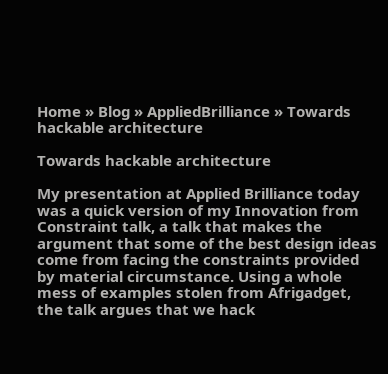Home » Blog » AppliedBrilliance » Towards hackable architecture

Towards hackable architecture

My presentation at Applied Brilliance today was a quick version of my Innovation from Constraint talk, a talk that makes the argument that some of the best design ideas come from facing the constraints provided by material circumstance. Using a whole mess of examples stolen from Afrigadget, the talk argues that we hack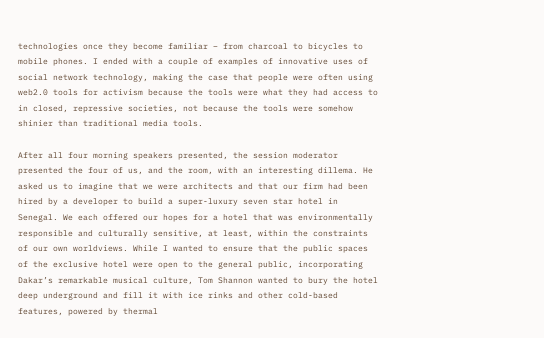technologies once they become familiar – from charcoal to bicycles to mobile phones. I ended with a couple of examples of innovative uses of social network technology, making the case that people were often using web2.0 tools for activism because the tools were what they had access to in closed, repressive societies, not because the tools were somehow shinier than traditional media tools.

After all four morning speakers presented, the session moderator presented the four of us, and the room, with an interesting dillema. He asked us to imagine that we were architects and that our firm had been hired by a developer to build a super-luxury seven star hotel in Senegal. We each offered our hopes for a hotel that was environmentally responsible and culturally sensitive, at least, within the constraints of our own worldviews. While I wanted to ensure that the public spaces of the exclusive hotel were open to the general public, incorporating Dakar’s remarkable musical culture, Tom Shannon wanted to bury the hotel deep underground and fill it with ice rinks and other cold-based features, powered by thermal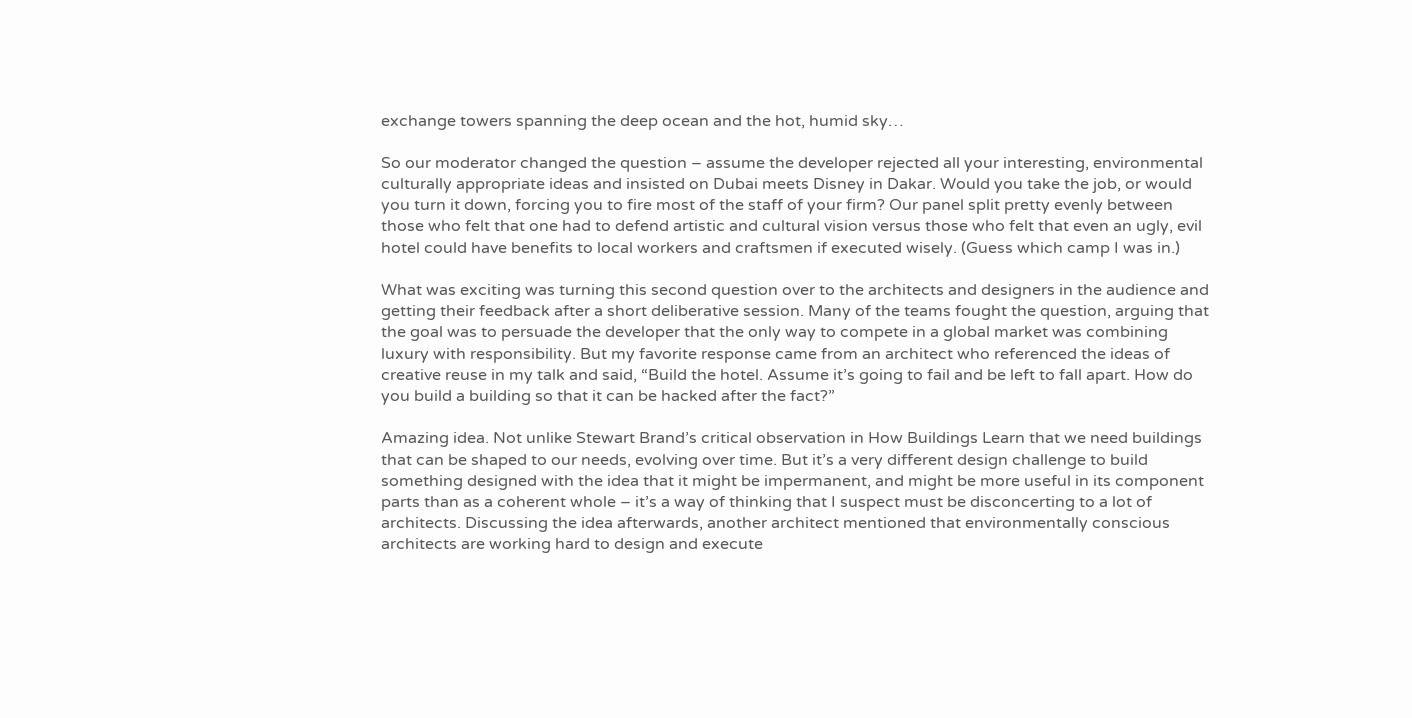exchange towers spanning the deep ocean and the hot, humid sky…

So our moderator changed the question – assume the developer rejected all your interesting, environmental culturally appropriate ideas and insisted on Dubai meets Disney in Dakar. Would you take the job, or would you turn it down, forcing you to fire most of the staff of your firm? Our panel split pretty evenly between those who felt that one had to defend artistic and cultural vision versus those who felt that even an ugly, evil hotel could have benefits to local workers and craftsmen if executed wisely. (Guess which camp I was in.)

What was exciting was turning this second question over to the architects and designers in the audience and getting their feedback after a short deliberative session. Many of the teams fought the question, arguing that the goal was to persuade the developer that the only way to compete in a global market was combining luxury with responsibility. But my favorite response came from an architect who referenced the ideas of creative reuse in my talk and said, “Build the hotel. Assume it’s going to fail and be left to fall apart. How do you build a building so that it can be hacked after the fact?”

Amazing idea. Not unlike Stewart Brand’s critical observation in How Buildings Learn that we need buildings that can be shaped to our needs, evolving over time. But it’s a very different design challenge to build something designed with the idea that it might be impermanent, and might be more useful in its component parts than as a coherent whole – it’s a way of thinking that I suspect must be disconcerting to a lot of architects. Discussing the idea afterwards, another architect mentioned that environmentally conscious architects are working hard to design and execute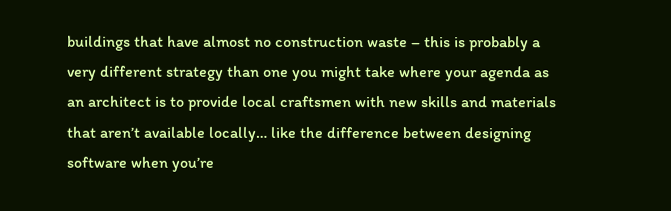buildings that have almost no construction waste – this is probably a very different strategy than one you might take where your agenda as an architect is to provide local craftsmen with new skills and materials that aren’t available locally… like the difference between designing software when you’re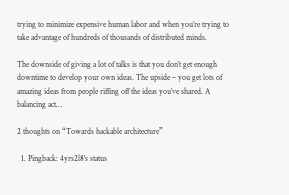trying to minimize expensive human labor and when you’re trying to take advantage of hundreds of thousands of distributed minds.

The downside of giving a lot of talks is that you don’t get enough downtime to develop your own ideas. The upside – you get lots of amazing ideas from people riffing off the ideas you’ve shared. A balancing act…

2 thoughts on “Towards hackable architecture”

  1. Pingback: 4yrs2l8's status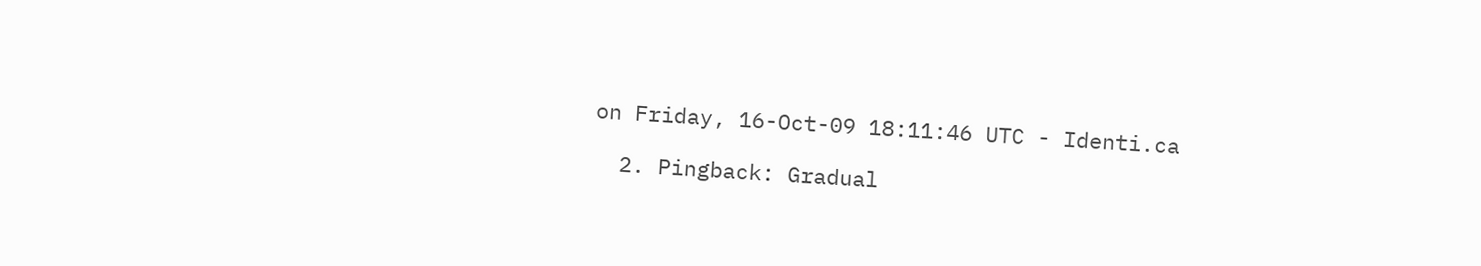on Friday, 16-Oct-09 18:11:46 UTC - Identi.ca

  2. Pingback: Gradual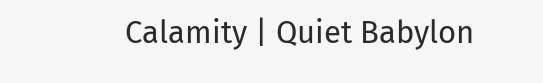Calamity | Quiet Babylon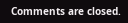Comments are closed.